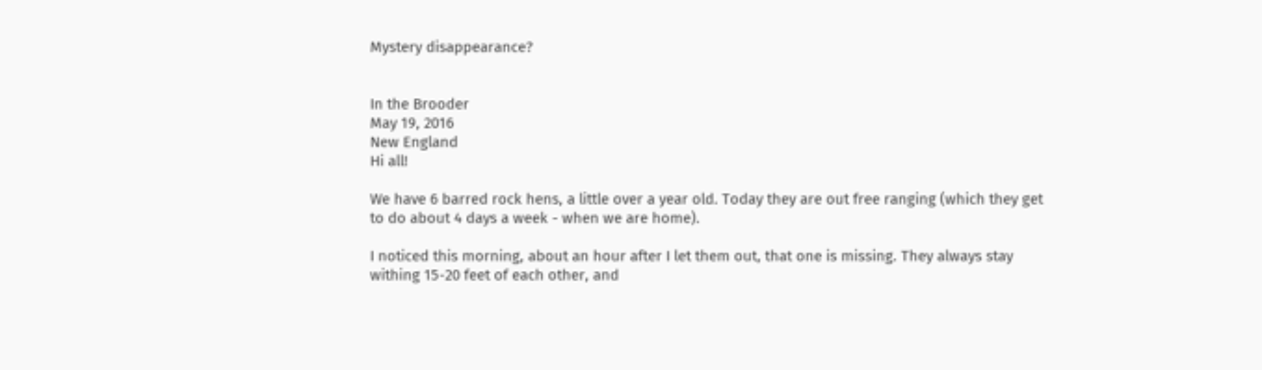Mystery disappearance?


In the Brooder
May 19, 2016
New England
Hi all!

We have 6 barred rock hens, a little over a year old. Today they are out free ranging (which they get to do about 4 days a week - when we are home).

I noticed this morning, about an hour after I let them out, that one is missing. They always stay withing 15-20 feet of each other, and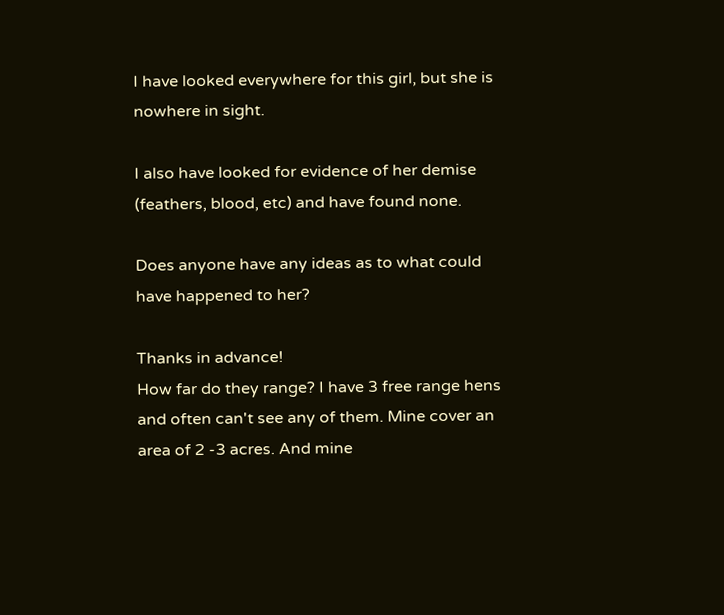I have looked everywhere for this girl, but she is nowhere in sight.

I also have looked for evidence of her demise (feathers, blood, etc) and have found none.

Does anyone have any ideas as to what could have happened to her?

Thanks in advance!
How far do they range? I have 3 free range hens and often can't see any of them. Mine cover an area of 2 -3 acres. And mine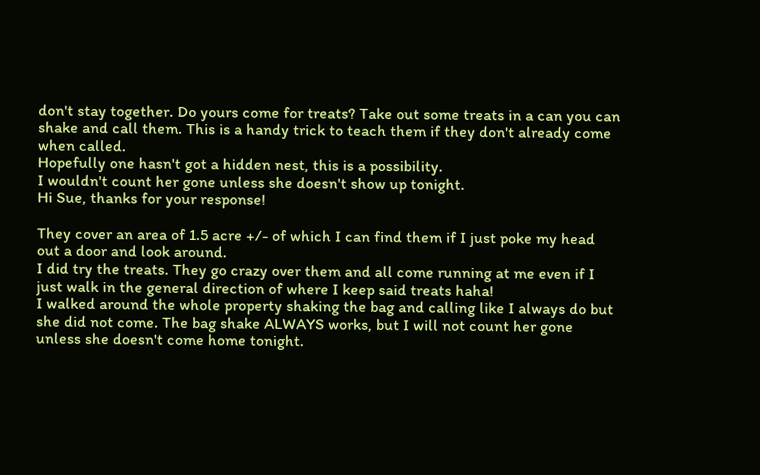don't stay together. Do yours come for treats? Take out some treats in a can you can shake and call them. This is a handy trick to teach them if they don't already come when called.
Hopefully one hasn't got a hidden nest, this is a possibility.
I wouldn't count her gone unless she doesn't show up tonight.
Hi Sue, thanks for your response!

They cover an area of 1.5 acre +/- of which I can find them if I just poke my head out a door and look around.
I did try the treats. They go crazy over them and all come running at me even if I just walk in the general direction of where I keep said treats haha!
I walked around the whole property shaking the bag and calling like I always do but she did not come. The bag shake ALWAYS works, but I will not count her gone unless she doesn't come home tonight.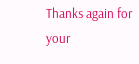Thanks again for your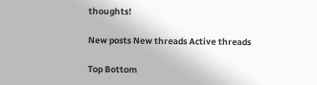thoughts!

New posts New threads Active threads

Top Bottom